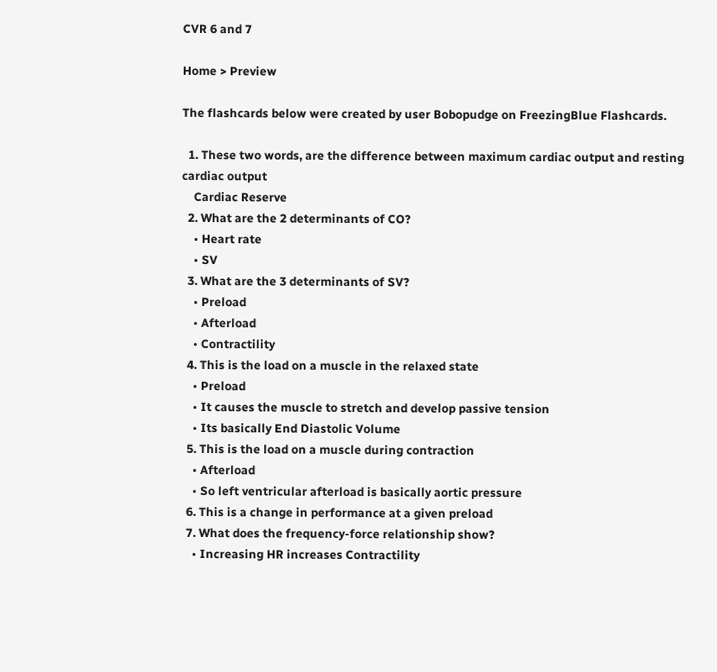CVR 6 and 7

Home > Preview

The flashcards below were created by user Bobopudge on FreezingBlue Flashcards.

  1. These two words, are the difference between maximum cardiac output and resting cardiac output
    Cardiac Reserve
  2. What are the 2 determinants of CO?
    • Heart rate
    • SV
  3. What are the 3 determinants of SV?
    • Preload
    • Afterload
    • Contractility
  4. This is the load on a muscle in the relaxed state
    • Preload
    • It causes the muscle to stretch and develop passive tension
    • Its basically End Diastolic Volume
  5. This is the load on a muscle during contraction
    • Afterload
    • So left ventricular afterload is basically aortic pressure
  6. This is a change in performance at a given preload
  7. What does the frequency-force relationship show?
    • Increasing HR increases Contractility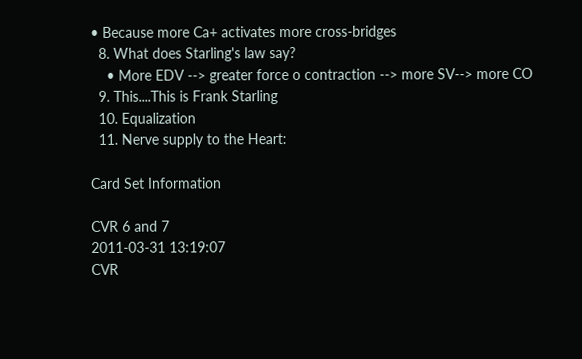• Because more Ca+ activates more cross-bridges
  8. What does Starling's law say?
    • More EDV --> greater force o contraction --> more SV--> more CO
  9. This....This is Frank Starling
  10. Equalization
  11. Nerve supply to the Heart:

Card Set Information

CVR 6 and 7
2011-03-31 13:19:07
CVR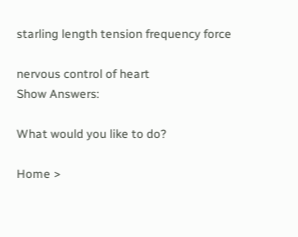starling length tension frequency force

nervous control of heart
Show Answers:

What would you like to do?

Home >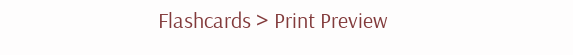Flashcards > Print Preview